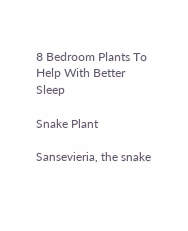8 Bedroom Plants To Help With Better Sleep

Snake Plant

Sansevieria, the snake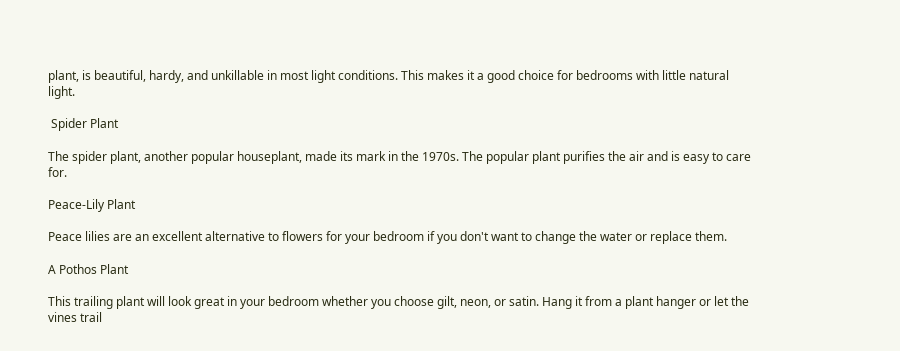plant, is beautiful, hardy, and unkillable in most light conditions. This makes it a good choice for bedrooms with little natural light.

 Spider Plant

The spider plant, another popular houseplant, made its mark in the 1970s. The popular plant purifies the air and is easy to care for.

Peace-Lily Plant

Peace lilies are an excellent alternative to flowers for your bedroom if you don't want to change the water or replace them.

A Pothos Plant

This trailing plant will look great in your bedroom whether you choose gilt, neon, or satin. Hang it from a plant hanger or let the vines trail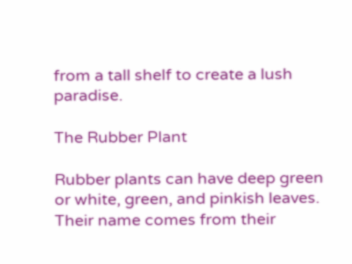from a tall shelf to create a lush paradise.

The Rubber Plant

Rubber plants can have deep green or white, green, and pinkish leaves. Their name comes from their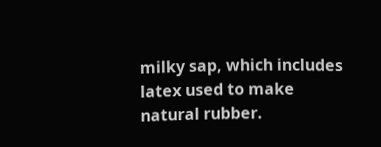milky sap, which includes latex used to make natural rubber.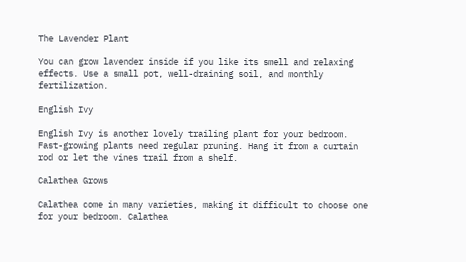The Lavender Plant

You can grow lavender inside if you like its smell and relaxing effects. Use a small pot, well-draining soil, and monthly fertilization.

English Ivy

English Ivy is another lovely trailing plant for your bedroom. Fast-growing plants need regular pruning. Hang it from a curtain rod or let the vines trail from a shelf.

Calathea Grows

Calathea come in many varieties, making it difficult to choose one for your bedroom. Calathea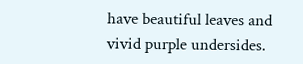have beautiful leaves and vivid purple undersides.